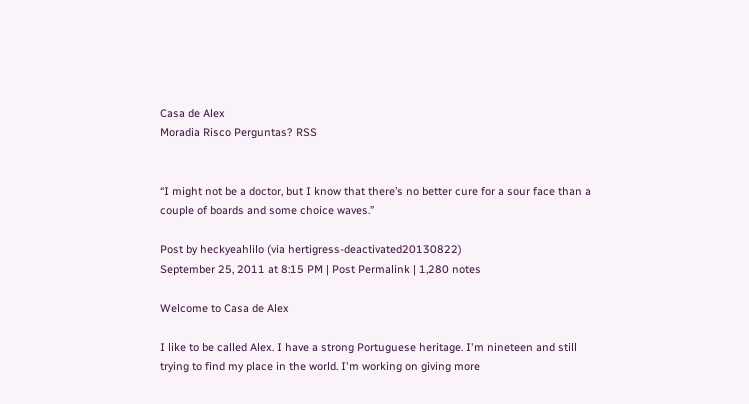Casa de Alex
Moradia Risco Perguntas? RSS


“I might not be a doctor, but I know that there’s no better cure for a sour face than a couple of boards and some choice waves.”

Post by heckyeahlilo (via hertigress-deactivated20130822)
September 25, 2011 at 8:15 PM | Post Permalink | 1,280 notes

Welcome to Casa de Alex

I like to be called Alex. I have a strong Portuguese heritage. I'm nineteen and still trying to find my place in the world. I'm working on giving more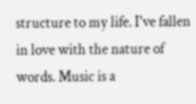structure to my life. I've fallen in love with the nature of words. Music is a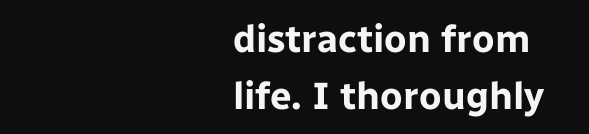distraction from life. I thoroughly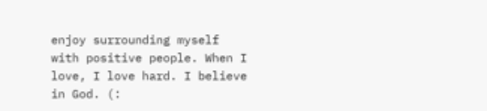enjoy surrounding myself with positive people. When I love, I love hard. I believe in God. (: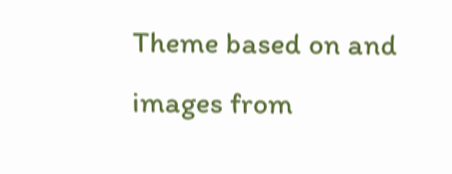Theme based on and images from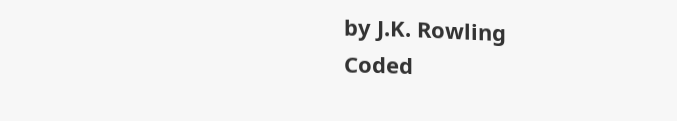by J.K. Rowling
Coded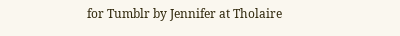for Tumblr by Jennifer at Tholaire